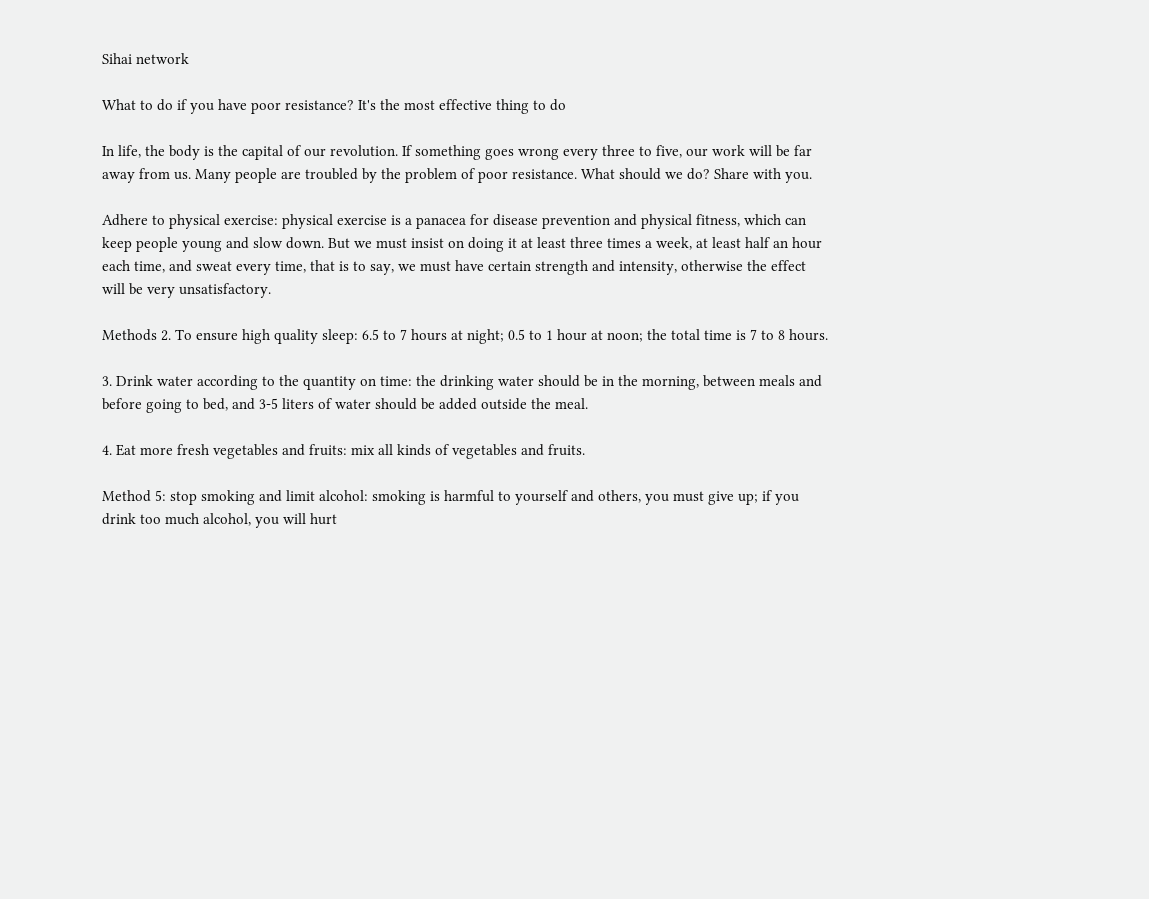Sihai network

What to do if you have poor resistance? It's the most effective thing to do

In life, the body is the capital of our revolution. If something goes wrong every three to five, our work will be far away from us. Many people are troubled by the problem of poor resistance. What should we do? Share with you.

Adhere to physical exercise: physical exercise is a panacea for disease prevention and physical fitness, which can keep people young and slow down. But we must insist on doing it at least three times a week, at least half an hour each time, and sweat every time, that is to say, we must have certain strength and intensity, otherwise the effect will be very unsatisfactory.

Methods 2. To ensure high quality sleep: 6.5 to 7 hours at night; 0.5 to 1 hour at noon; the total time is 7 to 8 hours.

3. Drink water according to the quantity on time: the drinking water should be in the morning, between meals and before going to bed, and 3-5 liters of water should be added outside the meal.

4. Eat more fresh vegetables and fruits: mix all kinds of vegetables and fruits.

Method 5: stop smoking and limit alcohol: smoking is harmful to yourself and others, you must give up; if you drink too much alcohol, you will hurt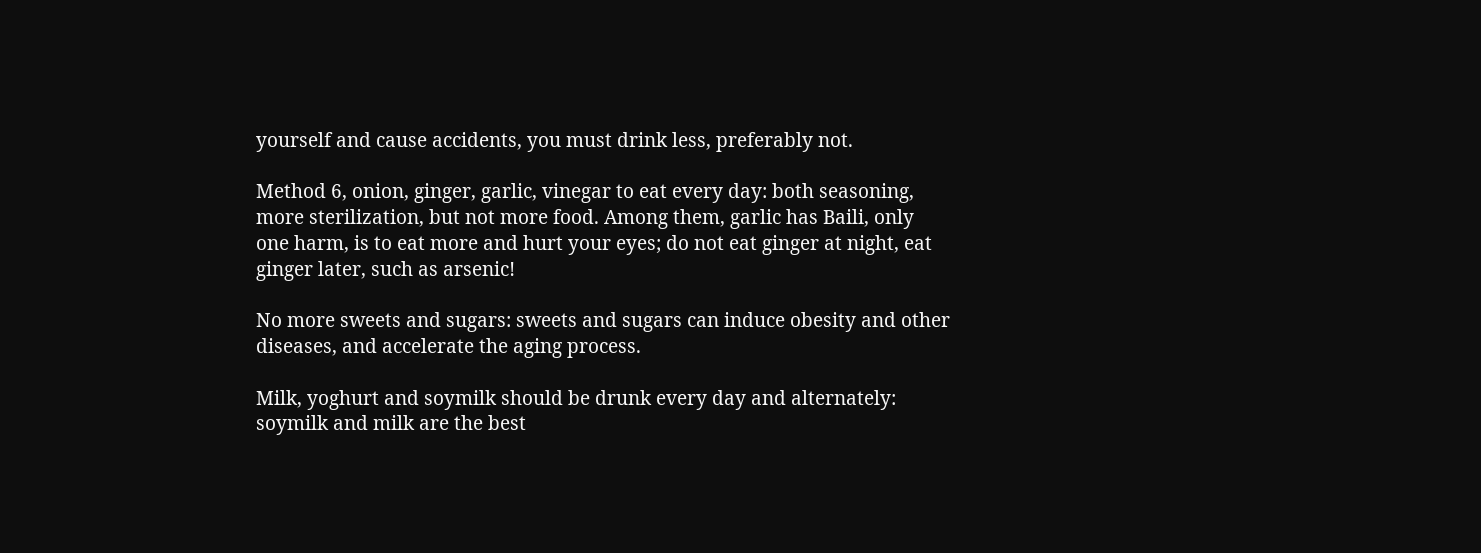yourself and cause accidents, you must drink less, preferably not.

Method 6, onion, ginger, garlic, vinegar to eat every day: both seasoning, more sterilization, but not more food. Among them, garlic has Baili, only one harm, is to eat more and hurt your eyes; do not eat ginger at night, eat ginger later, such as arsenic!

No more sweets and sugars: sweets and sugars can induce obesity and other diseases, and accelerate the aging process.

Milk, yoghurt and soymilk should be drunk every day and alternately: soymilk and milk are the best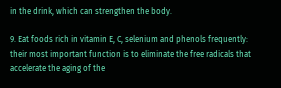in the drink, which can strengthen the body.

9. Eat foods rich in vitamin E, C, selenium and phenols frequently: their most important function is to eliminate the free radicals that accelerate the aging of the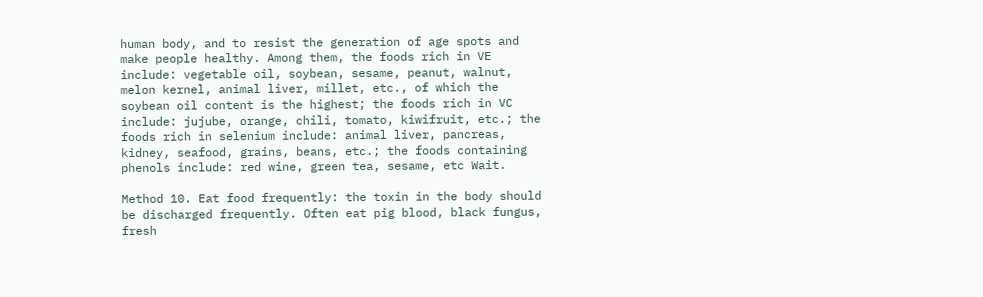human body, and to resist the generation of age spots and make people healthy. Among them, the foods rich in VE include: vegetable oil, soybean, sesame, peanut, walnut, melon kernel, animal liver, millet, etc., of which the soybean oil content is the highest; the foods rich in VC include: jujube, orange, chili, tomato, kiwifruit, etc.; the foods rich in selenium include: animal liver, pancreas, kidney, seafood, grains, beans, etc.; the foods containing phenols include: red wine, green tea, sesame, etc Wait.

Method 10. Eat food frequently: the toxin in the body should be discharged frequently. Often eat pig blood, black fungus, fresh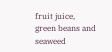fruit juice, green beans and seaweed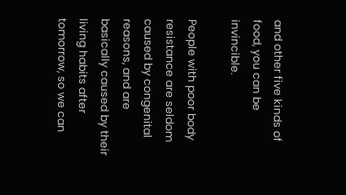and other five kinds of food, you can be invincible.

People with poor body resistance are seldom caused by congenital reasons, and are basically caused by their living habits after tomorrow, so we can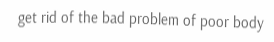get rid of the bad problem of poor body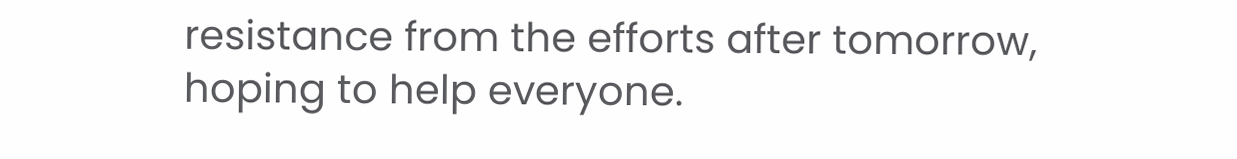resistance from the efforts after tomorrow, hoping to help everyone.